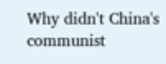Why didn't China's communist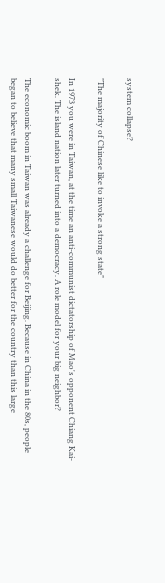system collapse?

"The majority of Chinese like to invoke a strong state"

In 1973 you were in Taiwan, at the time an anti-communist dictatorship of Mao's opponent Chiang Kai-shek. The island nation later turned into a democracy. A role model for your big neighbor?

The economic boom in Taiwan was already a challenge for Beijing. Because in China in the 80s, people began to believe that many small Taiwanese would do better for the country than this large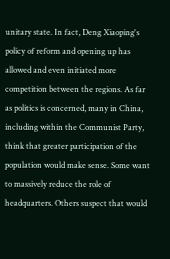unitary state. In fact, Deng Xiaoping's policy of reform and opening up has allowed and even initiated more competition between the regions. As far as politics is concerned, many in China, including within the Communist Party, think that greater participation of the population would make sense. Some want to massively reduce the role of headquarters. Others suspect that would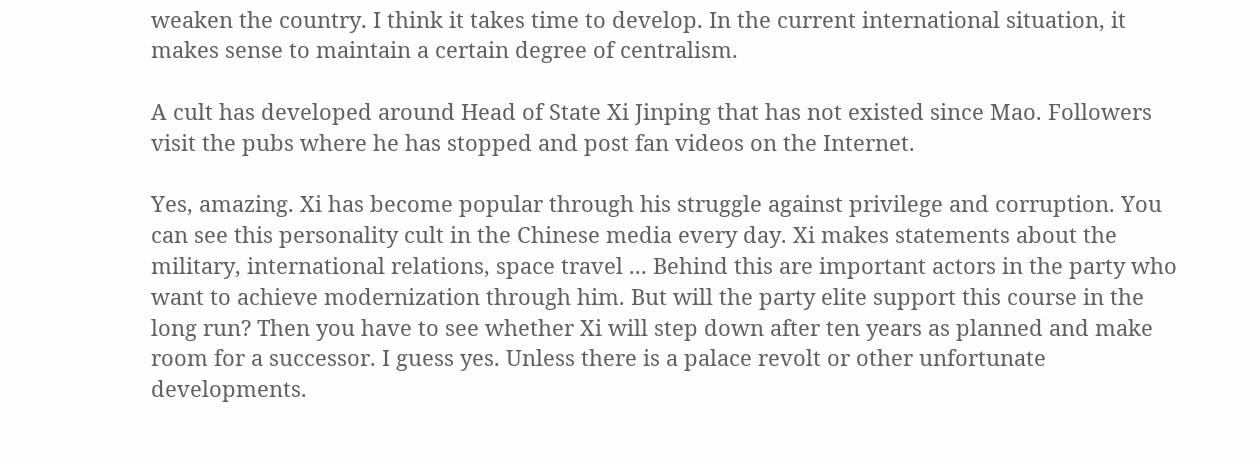weaken the country. I think it takes time to develop. In the current international situation, it makes sense to maintain a certain degree of centralism.

A cult has developed around Head of State Xi Jinping that has not existed since Mao. Followers visit the pubs where he has stopped and post fan videos on the Internet.

Yes, amazing. Xi has become popular through his struggle against privilege and corruption. You can see this personality cult in the Chinese media every day. Xi makes statements about the military, international relations, space travel ... Behind this are important actors in the party who want to achieve modernization through him. But will the party elite support this course in the long run? Then you have to see whether Xi will step down after ten years as planned and make room for a successor. I guess yes. Unless there is a palace revolt or other unfortunate developments.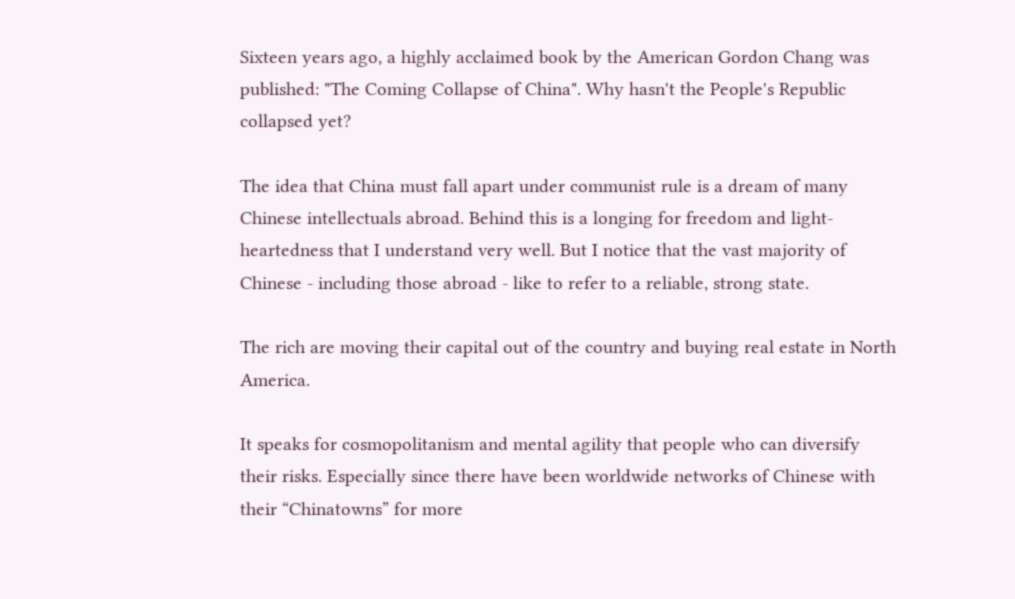Sixteen years ago, a highly acclaimed book by the American Gordon Chang was published: "The Coming Collapse of China". Why hasn't the People's Republic collapsed yet?

The idea that China must fall apart under communist rule is a dream of many Chinese intellectuals abroad. Behind this is a longing for freedom and light-heartedness that I understand very well. But I notice that the vast majority of Chinese - including those abroad - like to refer to a reliable, strong state.

The rich are moving their capital out of the country and buying real estate in North America.

It speaks for cosmopolitanism and mental agility that people who can diversify their risks. Especially since there have been worldwide networks of Chinese with their “Chinatowns” for more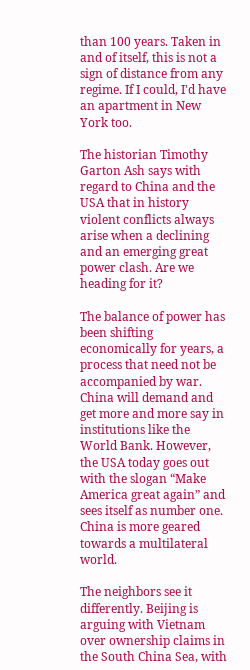than 100 years. Taken in and of itself, this is not a sign of distance from any regime. If I could, I'd have an apartment in New York too.

The historian Timothy Garton Ash says with regard to China and the USA that in history violent conflicts always arise when a declining and an emerging great power clash. Are we heading for it?

The balance of power has been shifting economically for years, a process that need not be accompanied by war. China will demand and get more and more say in institutions like the World Bank. However, the USA today goes out with the slogan “Make America great again” and sees itself as number one. China is more geared towards a multilateral world.

The neighbors see it differently. Beijing is arguing with Vietnam over ownership claims in the South China Sea, with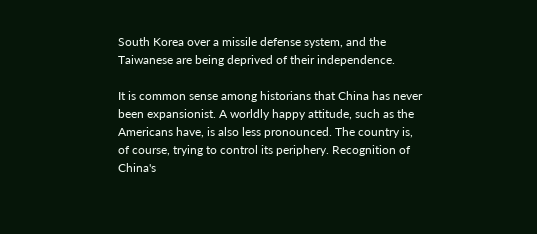South Korea over a missile defense system, and the Taiwanese are being deprived of their independence.

It is common sense among historians that China has never been expansionist. A worldly happy attitude, such as the Americans have, is also less pronounced. The country is, of course, trying to control its periphery. Recognition of China's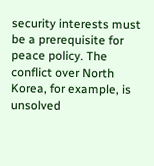security interests must be a prerequisite for peace policy. The conflict over North Korea, for example, is unsolved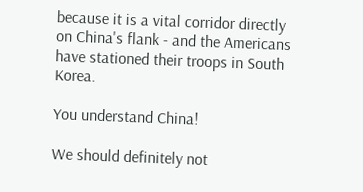because it is a vital corridor directly on China's flank - and the Americans have stationed their troops in South Korea.

You understand China!

We should definitely not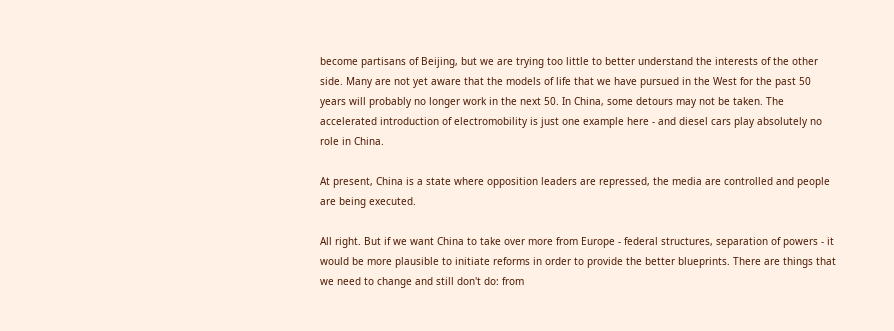become partisans of Beijing, but we are trying too little to better understand the interests of the other side. Many are not yet aware that the models of life that we have pursued in the West for the past 50 years will probably no longer work in the next 50. In China, some detours may not be taken. The accelerated introduction of electromobility is just one example here - and diesel cars play absolutely no role in China.

At present, China is a state where opposition leaders are repressed, the media are controlled and people are being executed.

All right. But if we want China to take over more from Europe - federal structures, separation of powers - it would be more plausible to initiate reforms in order to provide the better blueprints. There are things that we need to change and still don't do: from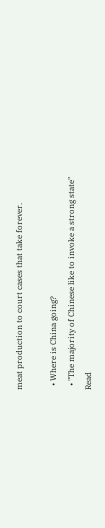meat production to court cases that take forever.

  • Where is China going?
  • "The majority of Chinese like to invoke a strong state"
Read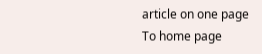article on one page
To home page